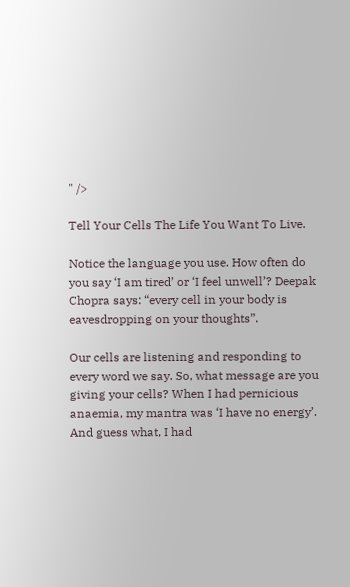" />

Tell Your Cells The Life You Want To Live.

Notice the language you use. How often do you say ‘I am tired’ or ‘I feel unwell’? Deepak Chopra says: “every cell in your body is eavesdropping on your thoughts”.

Our cells are listening and responding to every word we say. So, what message are you giving your cells? When I had pernicious anaemia, my mantra was ‘I have no energy’. And guess what, I had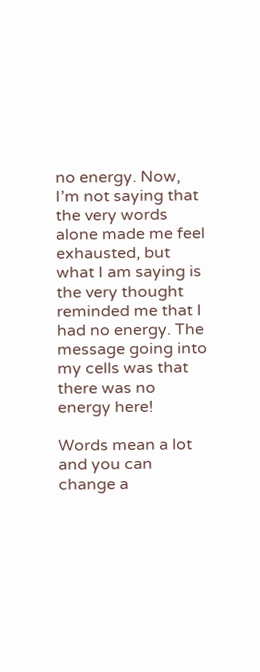no energy. Now, I’m not saying that the very words alone made me feel exhausted, but what I am saying is the very thought reminded me that I had no energy. The message going into my cells was that there was no energy here!

Words mean a lot and you can change a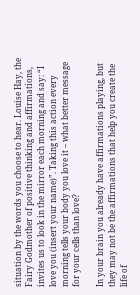situation by the words you choose to hear. Louise Hay, the Fairy Godmother of positive thinking and affirmations, invites us to look in the mirror each morning and say: “I love you (insert your name)”. Taking this action every morning tells your body you love it – what better message for your cells than love?

In your brain you already have affirmations playing, but they may not be the affirmations that help you create the life of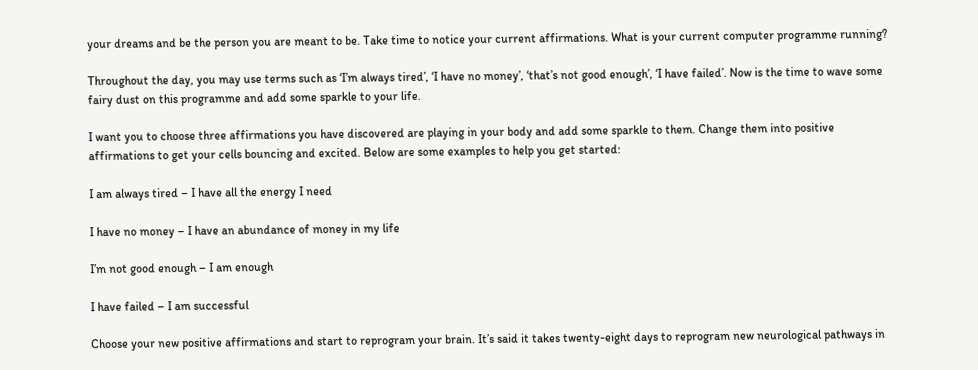your dreams and be the person you are meant to be. Take time to notice your current affirmations. What is your current computer programme running?

Throughout the day, you may use terms such as ‘I’m always tired’, ‘I have no money’, ‘that’s not good enough’, ‘I have failed’. Now is the time to wave some fairy dust on this programme and add some sparkle to your life.

I want you to choose three affirmations you have discovered are playing in your body and add some sparkle to them. Change them into positive affirmations to get your cells bouncing and excited. Below are some examples to help you get started:

I am always tired – I have all the energy I need

I have no money – I have an abundance of money in my life

I’m not good enough – I am enough

I have failed – I am successful

Choose your new positive affirmations and start to reprogram your brain. It’s said it takes twenty-eight days to reprogram new neurological pathways in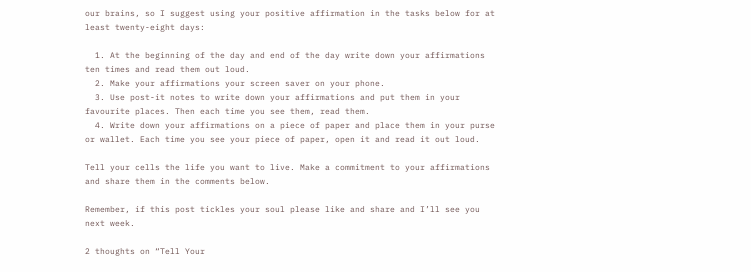our brains, so I suggest using your positive affirmation in the tasks below for at least twenty-eight days:

  1. At the beginning of the day and end of the day write down your affirmations ten times and read them out loud.
  2. Make your affirmations your screen saver on your phone.
  3. Use post-it notes to write down your affirmations and put them in your favourite places. Then each time you see them, read them.
  4. Write down your affirmations on a piece of paper and place them in your purse or wallet. Each time you see your piece of paper, open it and read it out loud.

Tell your cells the life you want to live. Make a commitment to your affirmations and share them in the comments below.

Remember, if this post tickles your soul please like and share and I’ll see you next week.

2 thoughts on “Tell Your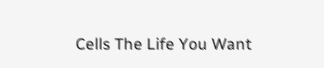Cells The Life You Want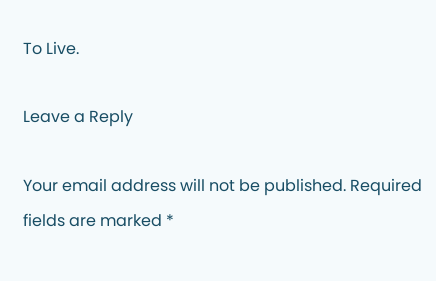To Live.

Leave a Reply

Your email address will not be published. Required fields are marked *